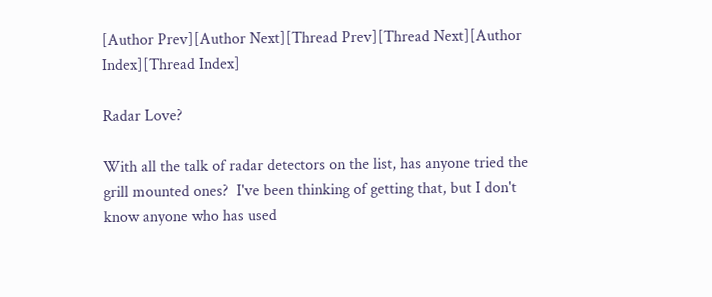[Author Prev][Author Next][Thread Prev][Thread Next][Author Index][Thread Index]

Radar Love?

With all the talk of radar detectors on the list, has anyone tried the
grill mounted ones?  I've been thinking of getting that, but I don't
know anyone who has used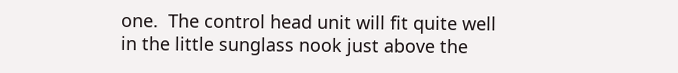one.  The control head unit will fit quite well
in the little sunglass nook just above the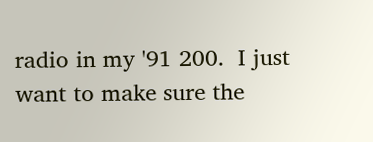radio in my '91 200.  I just
want to make sure the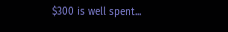$300 is well spent...